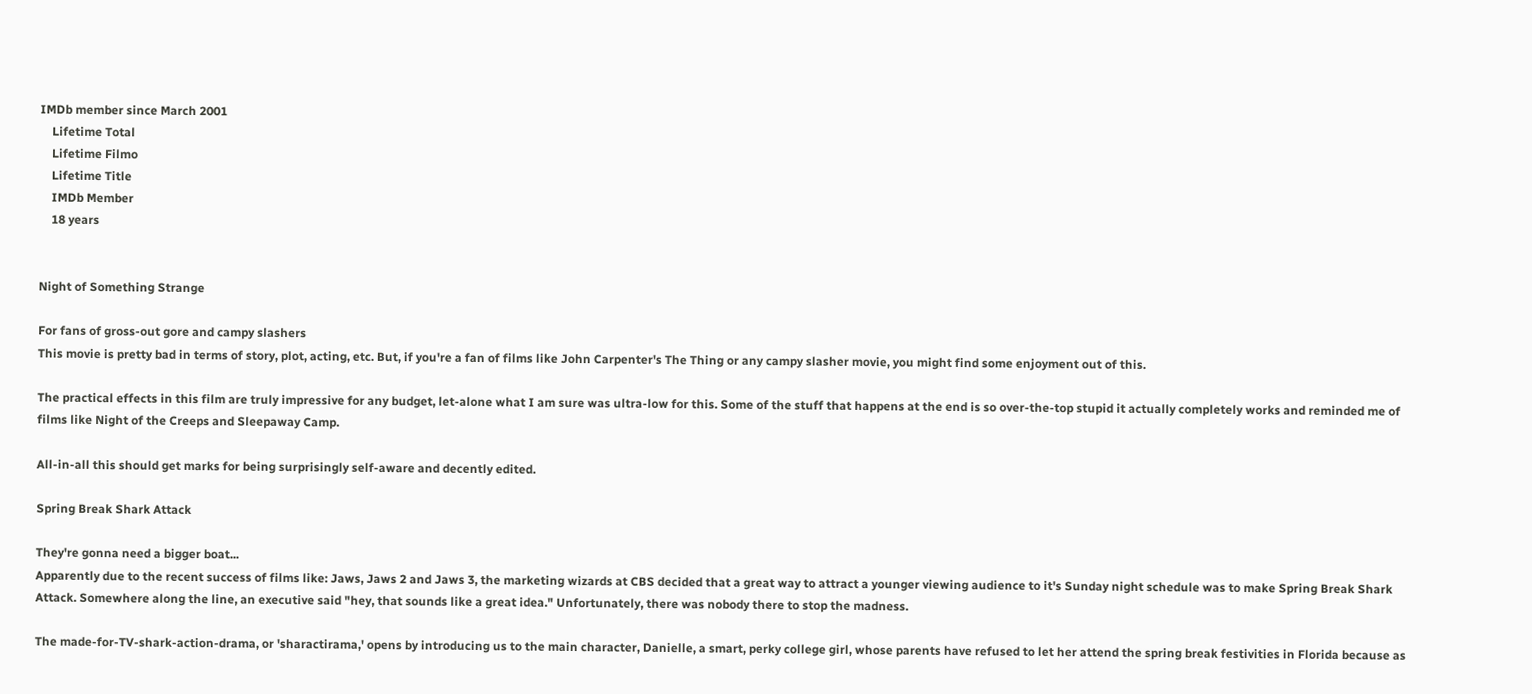IMDb member since March 2001
    Lifetime Total
    Lifetime Filmo
    Lifetime Title
    IMDb Member
    18 years


Night of Something Strange

For fans of gross-out gore and campy slashers
This movie is pretty bad in terms of story, plot, acting, etc. But, if you're a fan of films like John Carpenter's The Thing or any campy slasher movie, you might find some enjoyment out of this.

The practical effects in this film are truly impressive for any budget, let-alone what I am sure was ultra-low for this. Some of the stuff that happens at the end is so over-the-top stupid it actually completely works and reminded me of films like Night of the Creeps and Sleepaway Camp.

All-in-all this should get marks for being surprisingly self-aware and decently edited.

Spring Break Shark Attack

They're gonna need a bigger boat...
Apparently due to the recent success of films like: Jaws, Jaws 2 and Jaws 3, the marketing wizards at CBS decided that a great way to attract a younger viewing audience to it's Sunday night schedule was to make Spring Break Shark Attack. Somewhere along the line, an executive said "hey, that sounds like a great idea." Unfortunately, there was nobody there to stop the madness.

The made-for-TV-shark-action-drama, or 'sharactirama,' opens by introducing us to the main character, Danielle, a smart, perky college girl, whose parents have refused to let her attend the spring break festivities in Florida because as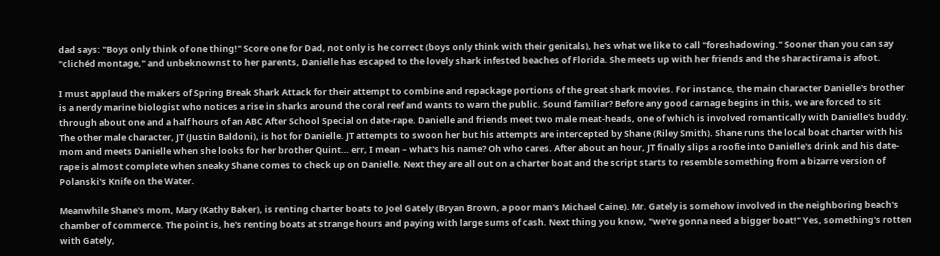dad says: "Boys only think of one thing!" Score one for Dad, not only is he correct (boys only think with their genitals), he's what we like to call "foreshadowing." Sooner than you can say "clichéd montage," and unbeknownst to her parents, Danielle has escaped to the lovely shark infested beaches of Florida. She meets up with her friends and the sharactirama is afoot.

I must applaud the makers of Spring Break Shark Attack for their attempt to combine and repackage portions of the great shark movies. For instance, the main character Danielle's brother is a nerdy marine biologist who notices a rise in sharks around the coral reef and wants to warn the public. Sound familiar? Before any good carnage begins in this, we are forced to sit through about one and a half hours of an ABC After School Special on date-rape. Danielle and friends meet two male meat-heads, one of which is involved romantically with Danielle's buddy. The other male character, JT (Justin Baldoni), is hot for Danielle. JT attempts to swoon her but his attempts are intercepted by Shane (Riley Smith). Shane runs the local boat charter with his mom and meets Danielle when she looks for her brother Quint… err, I mean – what's his name? Oh who cares. After about an hour, JT finally slips a roofie into Danielle's drink and his date-rape is almost complete when sneaky Shane comes to check up on Danielle. Next they are all out on a charter boat and the script starts to resemble something from a bizarre version of Polanski's Knife on the Water.

Meanwhile Shane's mom, Mary (Kathy Baker), is renting charter boats to Joel Gately (Bryan Brown, a poor man's Michael Caine). Mr. Gately is somehow involved in the neighboring beach's chamber of commerce. The point is, he's renting boats at strange hours and paying with large sums of cash. Next thing you know, "we're gonna need a bigger boat!" Yes, something's rotten with Gately,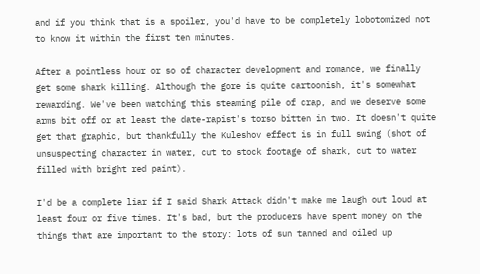and if you think that is a spoiler, you'd have to be completely lobotomized not to know it within the first ten minutes.

After a pointless hour or so of character development and romance, we finally get some shark killing. Although the gore is quite cartoonish, it's somewhat rewarding. We've been watching this steaming pile of crap, and we deserve some arms bit off or at least the date-rapist's torso bitten in two. It doesn't quite get that graphic, but thankfully the Kuleshov effect is in full swing (shot of unsuspecting character in water, cut to stock footage of shark, cut to water filled with bright red paint).

I'd be a complete liar if I said Shark Attack didn't make me laugh out loud at least four or five times. It's bad, but the producers have spent money on the things that are important to the story: lots of sun tanned and oiled up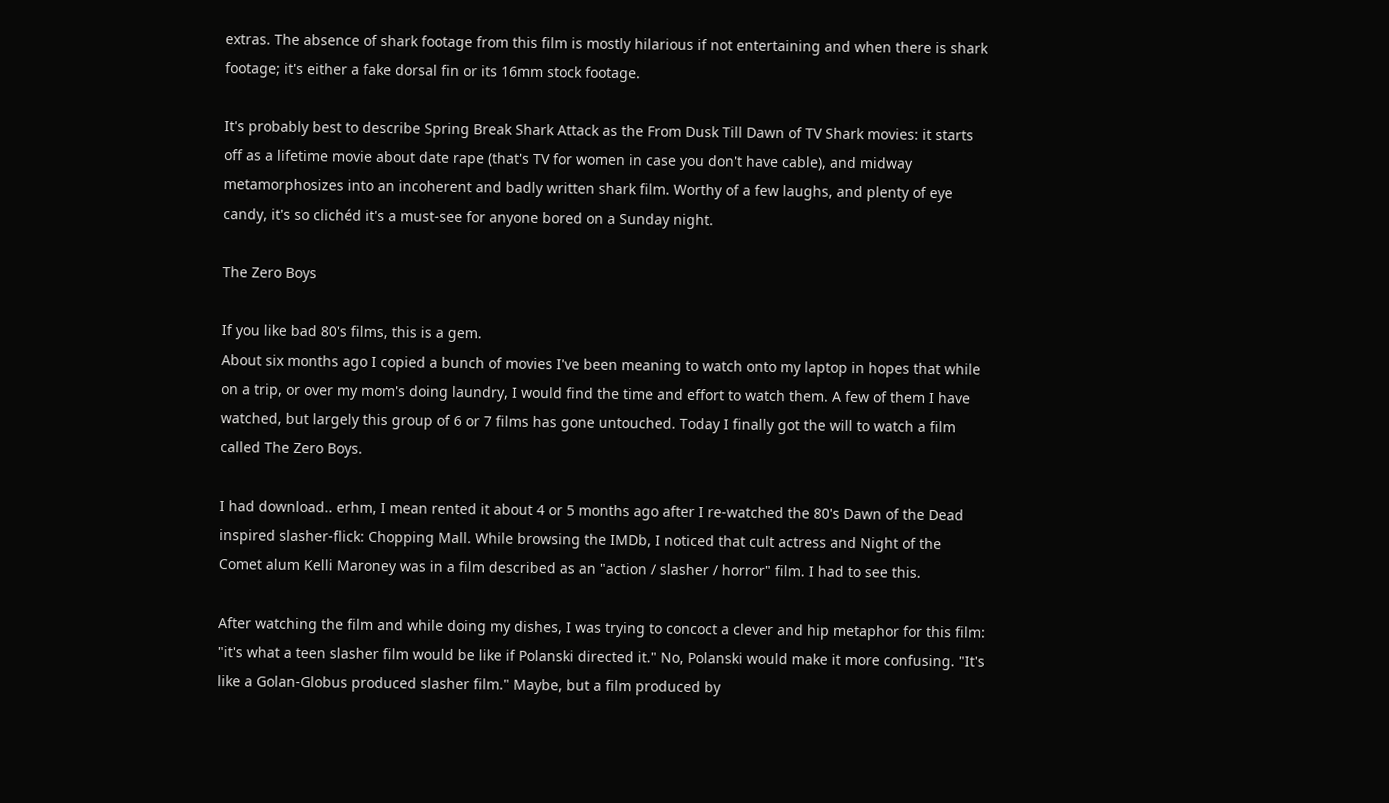extras. The absence of shark footage from this film is mostly hilarious if not entertaining and when there is shark footage; it's either a fake dorsal fin or its 16mm stock footage.

It's probably best to describe Spring Break Shark Attack as the From Dusk Till Dawn of TV Shark movies: it starts off as a lifetime movie about date rape (that's TV for women in case you don't have cable), and midway metamorphosizes into an incoherent and badly written shark film. Worthy of a few laughs, and plenty of eye candy, it's so clichéd it's a must-see for anyone bored on a Sunday night.

The Zero Boys

If you like bad 80's films, this is a gem.
About six months ago I copied a bunch of movies I've been meaning to watch onto my laptop in hopes that while on a trip, or over my mom's doing laundry, I would find the time and effort to watch them. A few of them I have watched, but largely this group of 6 or 7 films has gone untouched. Today I finally got the will to watch a film called The Zero Boys.

I had download.. erhm, I mean rented it about 4 or 5 months ago after I re-watched the 80's Dawn of the Dead inspired slasher-flick: Chopping Mall. While browsing the IMDb, I noticed that cult actress and Night of the Comet alum Kelli Maroney was in a film described as an "action / slasher / horror" film. I had to see this.

After watching the film and while doing my dishes, I was trying to concoct a clever and hip metaphor for this film: "it's what a teen slasher film would be like if Polanski directed it." No, Polanski would make it more confusing. "It's like a Golan-Globus produced slasher film." Maybe, but a film produced by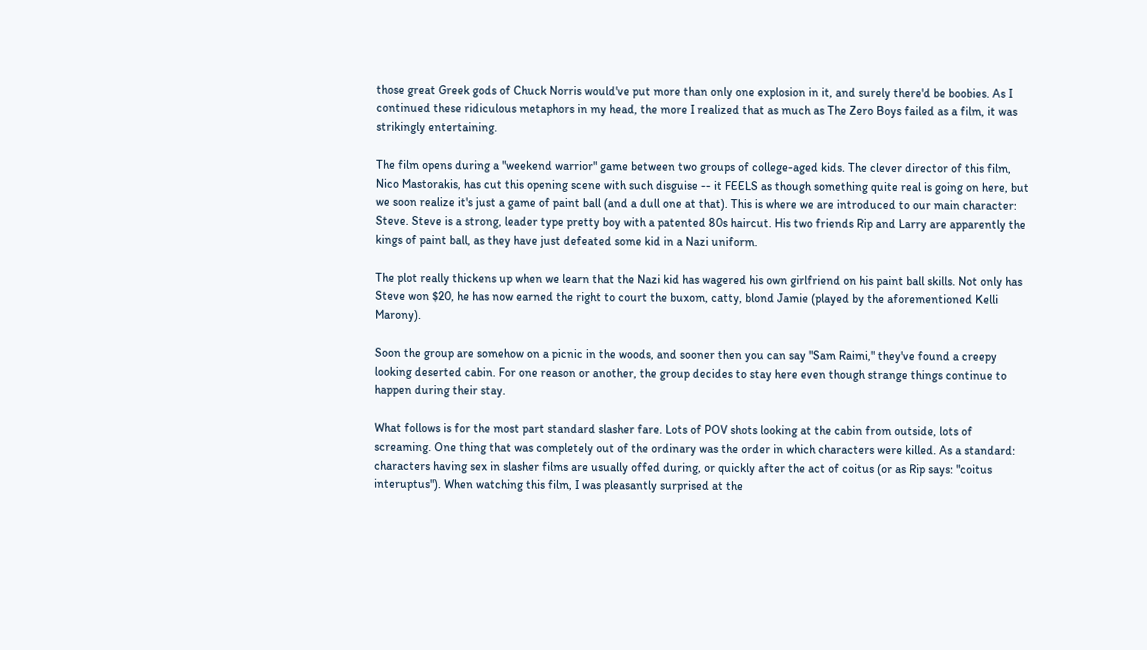those great Greek gods of Chuck Norris would've put more than only one explosion in it, and surely there'd be boobies. As I continued these ridiculous metaphors in my head, the more I realized that as much as The Zero Boys failed as a film, it was strikingly entertaining.

The film opens during a "weekend warrior" game between two groups of college-aged kids. The clever director of this film, Nico Mastorakis, has cut this opening scene with such disguise -- it FEELS as though something quite real is going on here, but we soon realize it's just a game of paint ball (and a dull one at that). This is where we are introduced to our main character: Steve. Steve is a strong, leader type pretty boy with a patented 80s haircut. His two friends Rip and Larry are apparently the kings of paint ball, as they have just defeated some kid in a Nazi uniform.

The plot really thickens up when we learn that the Nazi kid has wagered his own girlfriend on his paint ball skills. Not only has Steve won $20, he has now earned the right to court the buxom, catty, blond Jamie (played by the aforementioned Kelli Marony).

Soon the group are somehow on a picnic in the woods, and sooner then you can say "Sam Raimi," they've found a creepy looking deserted cabin. For one reason or another, the group decides to stay here even though strange things continue to happen during their stay.

What follows is for the most part standard slasher fare. Lots of POV shots looking at the cabin from outside, lots of screaming. One thing that was completely out of the ordinary was the order in which characters were killed. As a standard: characters having sex in slasher films are usually offed during, or quickly after the act of coitus (or as Rip says: "coitus interuptus"). When watching this film, I was pleasantly surprised at the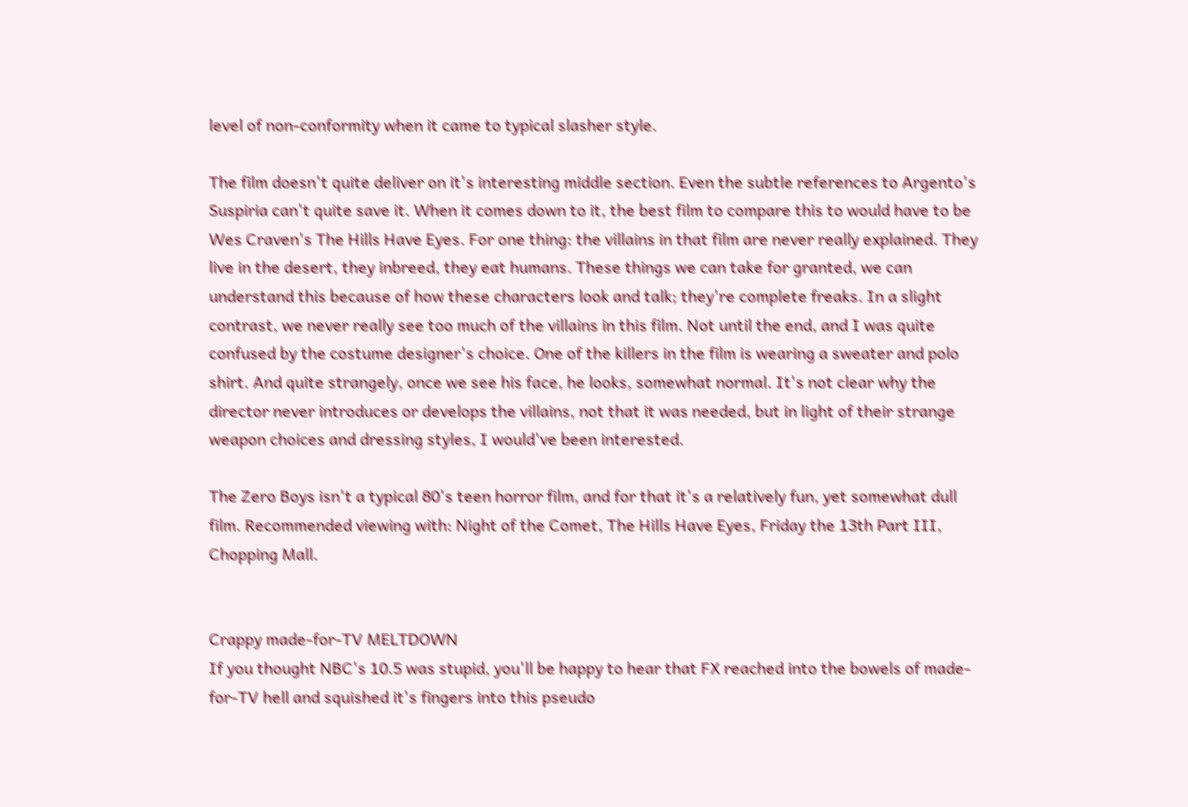level of non-conformity when it came to typical slasher style.

The film doesn't quite deliver on it's interesting middle section. Even the subtle references to Argento's Suspiria can't quite save it. When it comes down to it, the best film to compare this to would have to be Wes Craven's The Hills Have Eyes. For one thing: the villains in that film are never really explained. They live in the desert, they inbreed, they eat humans. These things we can take for granted, we can understand this because of how these characters look and talk; they're complete freaks. In a slight contrast, we never really see too much of the villains in this film. Not until the end, and I was quite confused by the costume designer's choice. One of the killers in the film is wearing a sweater and polo shirt. And quite strangely, once we see his face, he looks, somewhat normal. It's not clear why the director never introduces or develops the villains, not that it was needed, but in light of their strange weapon choices and dressing styles, I would've been interested.

The Zero Boys isn't a typical 80's teen horror film, and for that it's a relatively fun, yet somewhat dull film. Recommended viewing with: Night of the Comet, The Hills Have Eyes, Friday the 13th Part III, Chopping Mall.


Crappy made-for-TV MELTDOWN
If you thought NBC's 10.5 was stupid, you'll be happy to hear that FX reached into the bowels of made-for-TV hell and squished it's fingers into this pseudo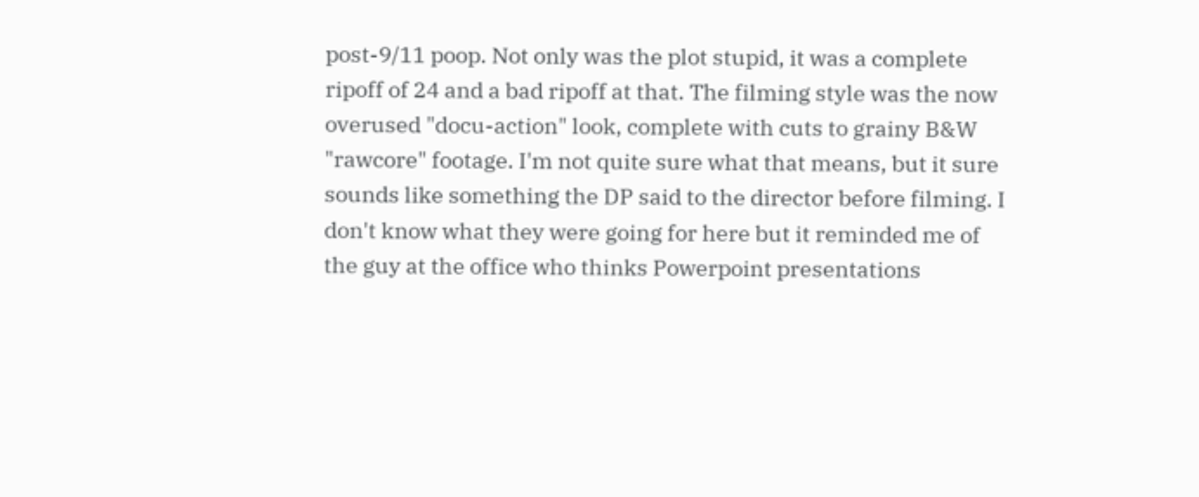post-9/11 poop. Not only was the plot stupid, it was a complete ripoff of 24 and a bad ripoff at that. The filming style was the now overused "docu-action" look, complete with cuts to grainy B&W "rawcore" footage. I'm not quite sure what that means, but it sure sounds like something the DP said to the director before filming. I don't know what they were going for here but it reminded me of the guy at the office who thinks Powerpoint presentations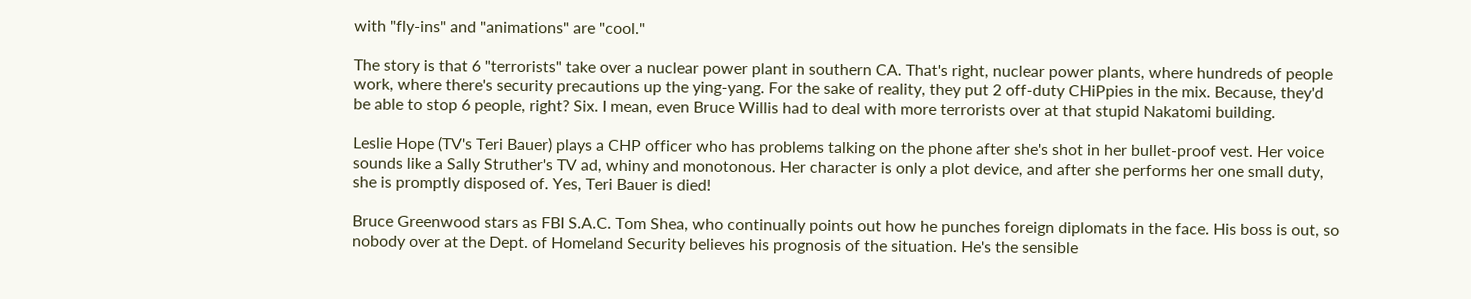with "fly-ins" and "animations" are "cool."

The story is that 6 "terrorists" take over a nuclear power plant in southern CA. That's right, nuclear power plants, where hundreds of people work, where there's security precautions up the ying-yang. For the sake of reality, they put 2 off-duty CHiPpies in the mix. Because, they'd be able to stop 6 people, right? Six. I mean, even Bruce Willis had to deal with more terrorists over at that stupid Nakatomi building.

Leslie Hope (TV's Teri Bauer) plays a CHP officer who has problems talking on the phone after she's shot in her bullet-proof vest. Her voice sounds like a Sally Struther's TV ad, whiny and monotonous. Her character is only a plot device, and after she performs her one small duty, she is promptly disposed of. Yes, Teri Bauer is died!

Bruce Greenwood stars as FBI S.A.C. Tom Shea, who continually points out how he punches foreign diplomats in the face. His boss is out, so nobody over at the Dept. of Homeland Security believes his prognosis of the situation. He's the sensible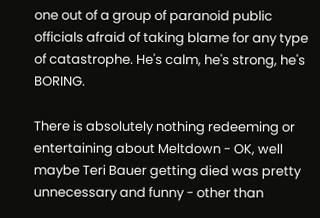one out of a group of paranoid public officials afraid of taking blame for any type of catastrophe. He's calm, he's strong, he's BORING.

There is absolutely nothing redeeming or entertaining about Meltdown - OK, well maybe Teri Bauer getting died was pretty unnecessary and funny - other than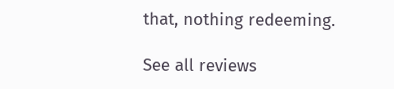that, nothing redeeming.

See all reviews